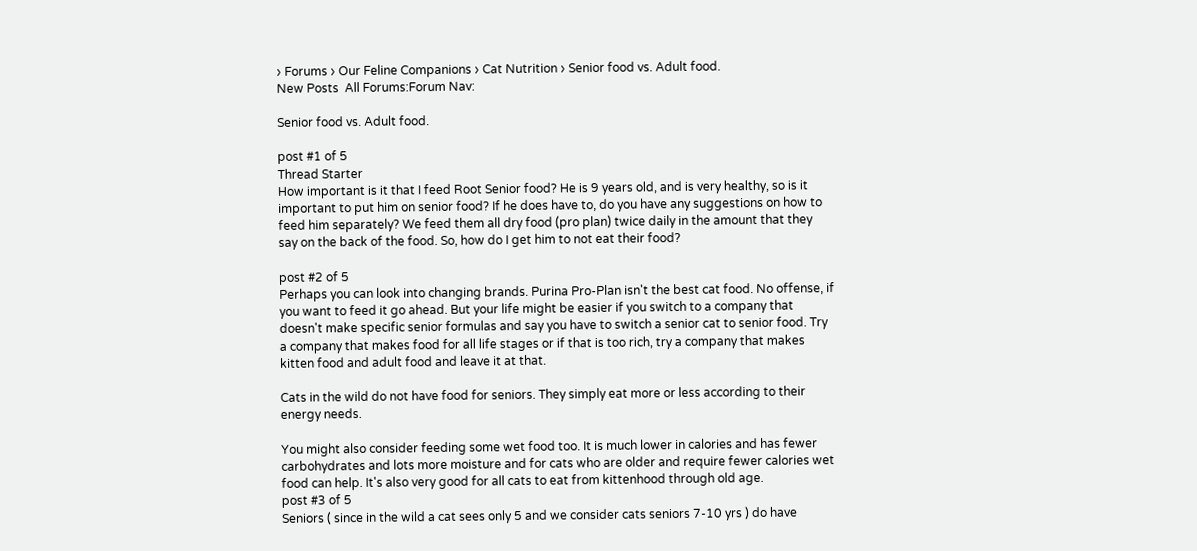› Forums › Our Feline Companions › Cat Nutrition › Senior food vs. Adult food.
New Posts  All Forums:Forum Nav:

Senior food vs. Adult food.

post #1 of 5
Thread Starter
How important is it that I feed Root Senior food? He is 9 years old, and is very healthy, so is it important to put him on senior food? If he does have to, do you have any suggestions on how to feed him separately? We feed them all dry food (pro plan) twice daily in the amount that they say on the back of the food. So, how do I get him to not eat their food?

post #2 of 5
Perhaps you can look into changing brands. Purina Pro-Plan isn't the best cat food. No offense, if you want to feed it go ahead. But your life might be easier if you switch to a company that doesn't make specific senior formulas and say you have to switch a senior cat to senior food. Try a company that makes food for all life stages or if that is too rich, try a company that makes kitten food and adult food and leave it at that.

Cats in the wild do not have food for seniors. They simply eat more or less according to their energy needs.

You might also consider feeding some wet food too. It is much lower in calories and has fewer carbohydrates and lots more moisture and for cats who are older and require fewer calories wet food can help. It's also very good for all cats to eat from kittenhood through old age.
post #3 of 5
Seniors ( since in the wild a cat sees only 5 and we consider cats seniors 7-10 yrs ) do have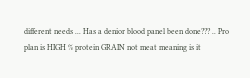different needs ... Has a denior blood panel been done??? .. Pro plan is HIGH % protein GRAIN not meat meaning is it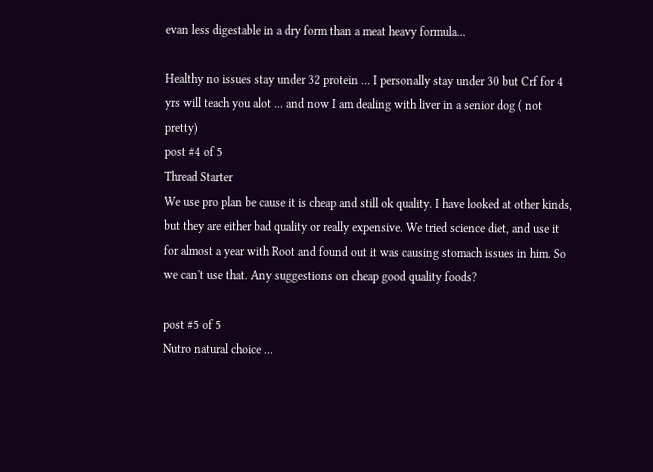evan less digestable in a dry form than a meat heavy formula...

Healthy no issues stay under 32 protein ... I personally stay under 30 but Crf for 4 yrs will teach you alot ... and now I am dealing with liver in a senior dog ( not pretty)
post #4 of 5
Thread Starter
We use pro plan be cause it is cheap and still ok quality. I have looked at other kinds, but they are either bad quality or really expensive. We tried science diet, and use it for almost a year with Root and found out it was causing stomach issues in him. So we can't use that. Any suggestions on cheap good quality foods?

post #5 of 5
Nutro natural choice ...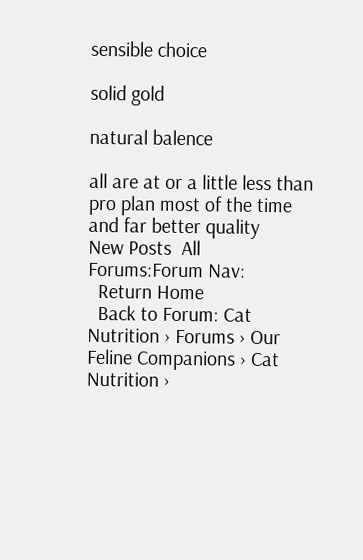sensible choice

solid gold

natural balence

all are at or a little less than pro plan most of the time and far better quality
New Posts  All Forums:Forum Nav:
  Return Home
  Back to Forum: Cat Nutrition › Forums › Our Feline Companions › Cat Nutrition ›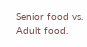Senior food vs. Adult food.